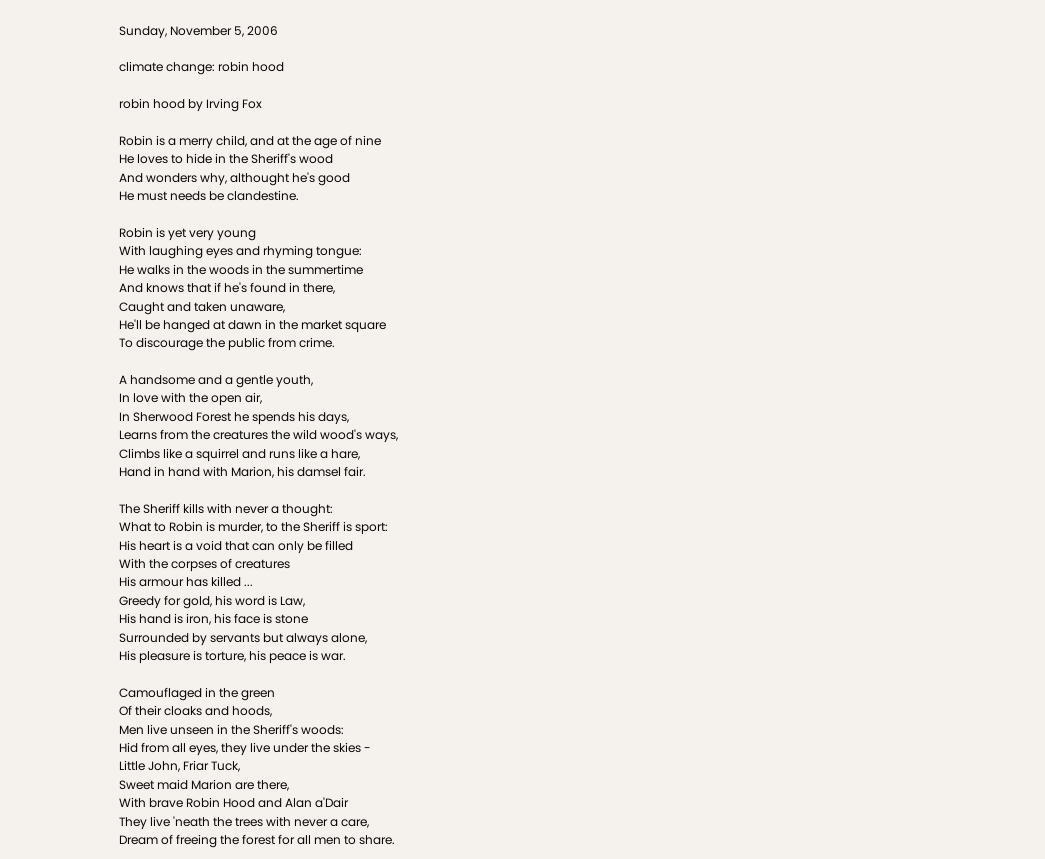Sunday, November 5, 2006

climate change: robin hood

robin hood by Irving Fox

Robin is a merry child, and at the age of nine
He loves to hide in the Sheriff's wood
And wonders why, althought he's good
He must needs be clandestine.

Robin is yet very young
With laughing eyes and rhyming tongue:
He walks in the woods in the summertime
And knows that if he's found in there,
Caught and taken unaware,
He'll be hanged at dawn in the market square
To discourage the public from crime.

A handsome and a gentle youth,
In love with the open air,
In Sherwood Forest he spends his days,
Learns from the creatures the wild wood's ways,
Climbs like a squirrel and runs like a hare,
Hand in hand with Marion, his damsel fair.

The Sheriff kills with never a thought:
What to Robin is murder, to the Sheriff is sport:
His heart is a void that can only be filled
With the corpses of creatures
His armour has killed ...
Greedy for gold, his word is Law,
His hand is iron, his face is stone
Surrounded by servants but always alone,
His pleasure is torture, his peace is war.

Camouflaged in the green
Of their cloaks and hoods,
Men live unseen in the Sheriff's woods:
Hid from all eyes, they live under the skies -
Little John, Friar Tuck,
Sweet maid Marion are there,
With brave Robin Hood and Alan a'Dair
They live 'neath the trees with never a care,
Dream of freeing the forest for all men to share.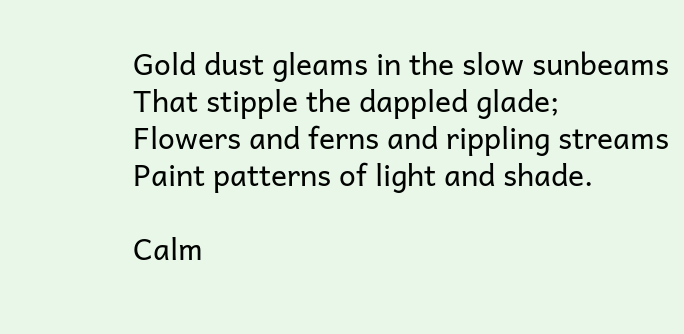Gold dust gleams in the slow sunbeams
That stipple the dappled glade;
Flowers and ferns and rippling streams
Paint patterns of light and shade.

Calm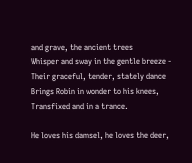and grave, the ancient trees
Whisper and sway in the gentle breeze -
Their graceful, tender, stately dance
Brings Robin in wonder to his knees,
Transfixed and in a trance.

He loves his damsel, he loves the deer,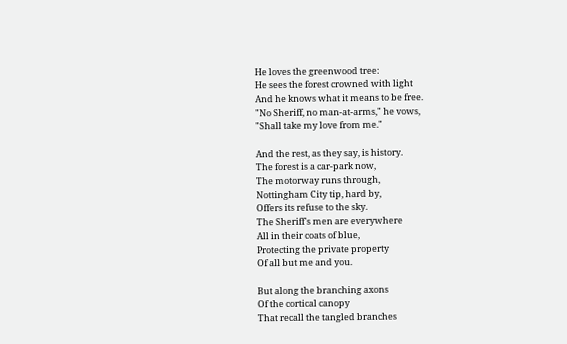He loves the greenwood tree:
He sees the forest crowned with light
And he knows what it means to be free.
"No Sheriff, no man-at-arms," he vows,
"Shall take my love from me."

And the rest, as they say, is history.
The forest is a car-park now,
The motorway runs through,
Nottingham City tip, hard by,
Offers its refuse to the sky.
The Sheriff's men are everywhere
All in their coats of blue,
Protecting the private property
Of all but me and you.

But along the branching axons
Of the cortical canopy
That recall the tangled branches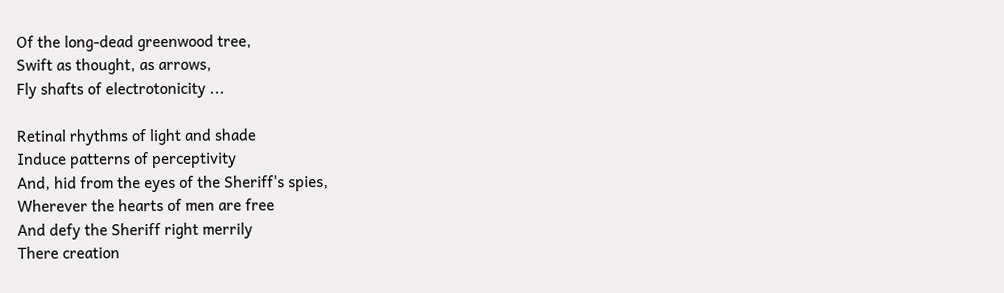Of the long-dead greenwood tree,
Swift as thought, as arrows,
Fly shafts of electrotonicity ...

Retinal rhythms of light and shade
Induce patterns of perceptivity
And, hid from the eyes of the Sheriff's spies,
Wherever the hearts of men are free
And defy the Sheriff right merrily
There creation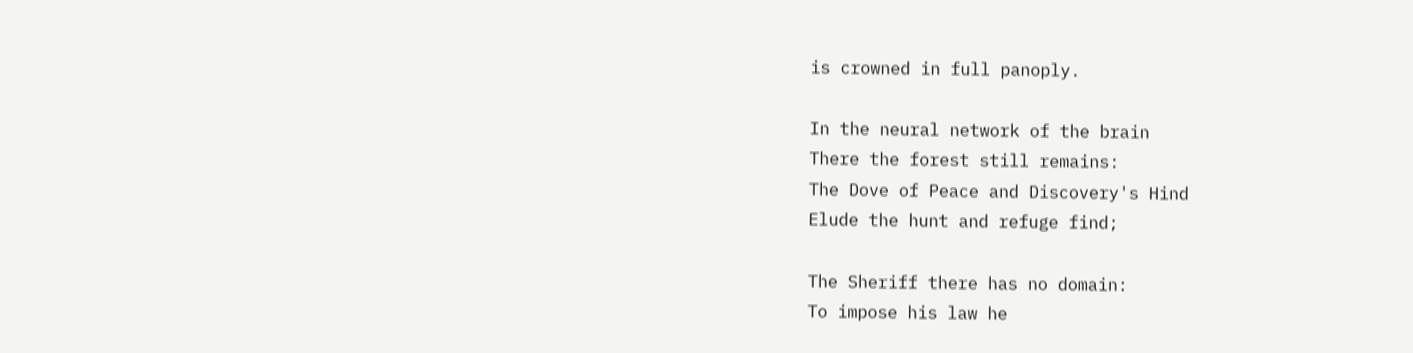is crowned in full panoply.

In the neural network of the brain
There the forest still remains:
The Dove of Peace and Discovery's Hind
Elude the hunt and refuge find;

The Sheriff there has no domain:
To impose his law he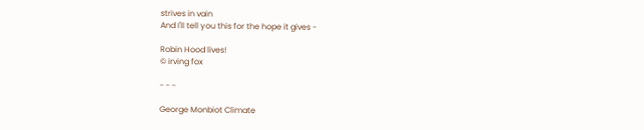strives in vain
And I'll tell you this for the hope it gives -

Robin Hood lives!
© irving fox

- - -

George Monbiot Climate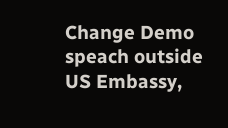Change Demo speach outside US Embassy,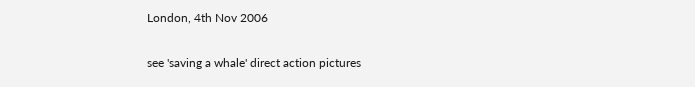London, 4th Nov 2006

see 'saving a whale' direct action pictures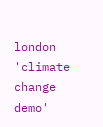london 'climate change demo'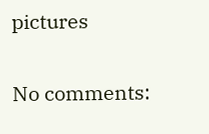pictures

No comments: